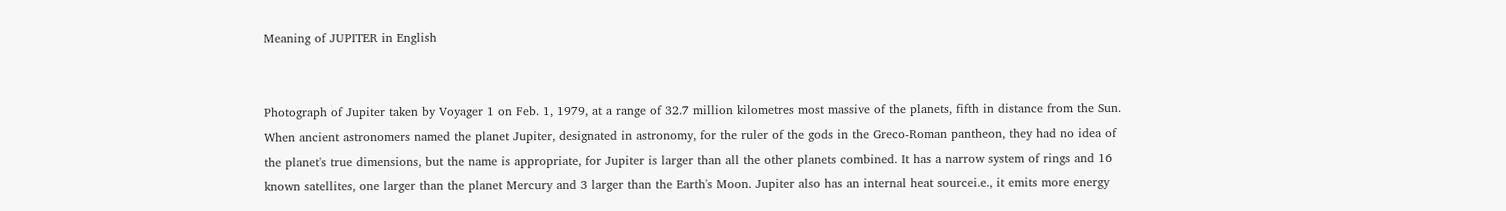Meaning of JUPITER in English


Photograph of Jupiter taken by Voyager 1 on Feb. 1, 1979, at a range of 32.7 million kilometres most massive of the planets, fifth in distance from the Sun. When ancient astronomers named the planet Jupiter, designated in astronomy, for the ruler of the gods in the Greco-Roman pantheon, they had no idea of the planet's true dimensions, but the name is appropriate, for Jupiter is larger than all the other planets combined. It has a narrow system of rings and 16 known satellites, one larger than the planet Mercury and 3 larger than the Earth's Moon. Jupiter also has an internal heat sourcei.e., it emits more energy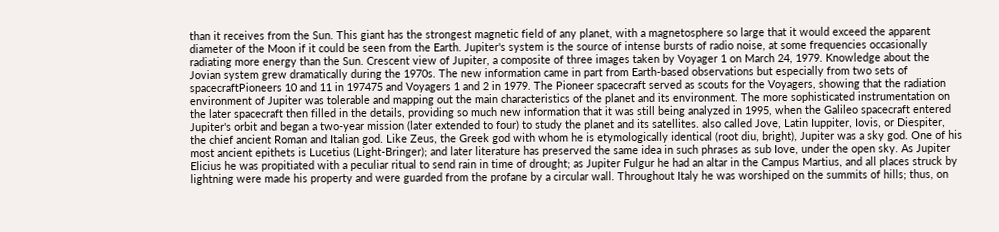than it receives from the Sun. This giant has the strongest magnetic field of any planet, with a magnetosphere so large that it would exceed the apparent diameter of the Moon if it could be seen from the Earth. Jupiter's system is the source of intense bursts of radio noise, at some frequencies occasionally radiating more energy than the Sun. Crescent view of Jupiter, a composite of three images taken by Voyager 1 on March 24, 1979. Knowledge about the Jovian system grew dramatically during the 1970s. The new information came in part from Earth-based observations but especially from two sets of spacecraftPioneers 10 and 11 in 197475 and Voyagers 1 and 2 in 1979. The Pioneer spacecraft served as scouts for the Voyagers, showing that the radiation environment of Jupiter was tolerable and mapping out the main characteristics of the planet and its environment. The more sophisticated instrumentation on the later spacecraft then filled in the details, providing so much new information that it was still being analyzed in 1995, when the Galileo spacecraft entered Jupiter's orbit and began a two-year mission (later extended to four) to study the planet and its satellites. also called Jove, Latin Iuppiter, Iovis, or Diespiter, the chief ancient Roman and Italian god. Like Zeus, the Greek god with whom he is etymologically identical (root diu, bright), Jupiter was a sky god. One of his most ancient epithets is Lucetius (Light-Bringer); and later literature has preserved the same idea in such phrases as sub Iove, under the open sky. As Jupiter Elicius he was propitiated with a peculiar ritual to send rain in time of drought; as Jupiter Fulgur he had an altar in the Campus Martius, and all places struck by lightning were made his property and were guarded from the profane by a circular wall. Throughout Italy he was worshiped on the summits of hills; thus, on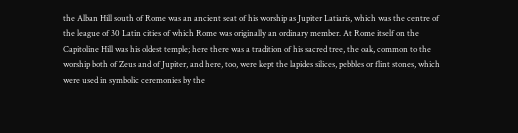the Alban Hill south of Rome was an ancient seat of his worship as Jupiter Latiaris, which was the centre of the league of 30 Latin cities of which Rome was originally an ordinary member. At Rome itself on the Capitoline Hill was his oldest temple; here there was a tradition of his sacred tree, the oak, common to the worship both of Zeus and of Jupiter, and here, too, were kept the lapides silices, pebbles or flint stones, which were used in symbolic ceremonies by the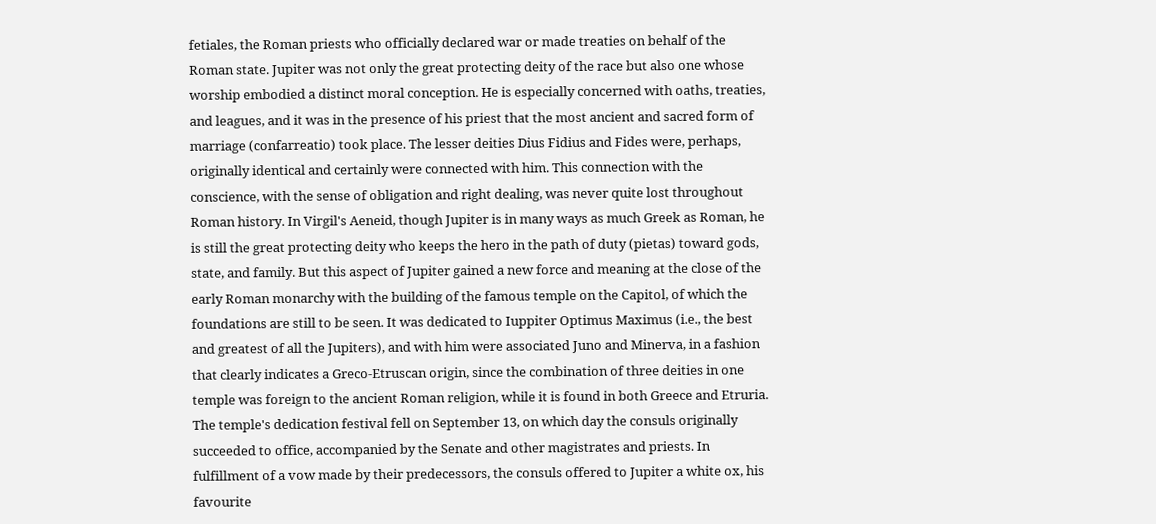fetiales, the Roman priests who officially declared war or made treaties on behalf of the Roman state. Jupiter was not only the great protecting deity of the race but also one whose worship embodied a distinct moral conception. He is especially concerned with oaths, treaties, and leagues, and it was in the presence of his priest that the most ancient and sacred form of marriage (confarreatio) took place. The lesser deities Dius Fidius and Fides were, perhaps, originally identical and certainly were connected with him. This connection with the conscience, with the sense of obligation and right dealing, was never quite lost throughout Roman history. In Virgil's Aeneid, though Jupiter is in many ways as much Greek as Roman, he is still the great protecting deity who keeps the hero in the path of duty (pietas) toward gods, state, and family. But this aspect of Jupiter gained a new force and meaning at the close of the early Roman monarchy with the building of the famous temple on the Capitol, of which the foundations are still to be seen. It was dedicated to Iuppiter Optimus Maximus (i.e., the best and greatest of all the Jupiters), and with him were associated Juno and Minerva, in a fashion that clearly indicates a Greco-Etruscan origin, since the combination of three deities in one temple was foreign to the ancient Roman religion, while it is found in both Greece and Etruria. The temple's dedication festival fell on September 13, on which day the consuls originally succeeded to office, accompanied by the Senate and other magistrates and priests. In fulfillment of a vow made by their predecessors, the consuls offered to Jupiter a white ox, his favourite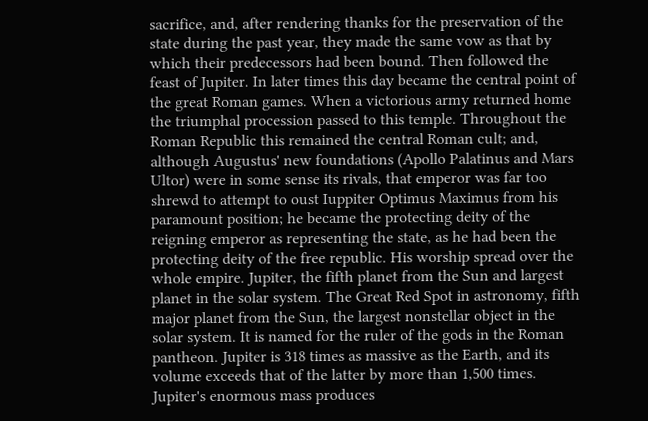sacrifice, and, after rendering thanks for the preservation of the state during the past year, they made the same vow as that by which their predecessors had been bound. Then followed the feast of Jupiter. In later times this day became the central point of the great Roman games. When a victorious army returned home the triumphal procession passed to this temple. Throughout the Roman Republic this remained the central Roman cult; and, although Augustus' new foundations (Apollo Palatinus and Mars Ultor) were in some sense its rivals, that emperor was far too shrewd to attempt to oust Iuppiter Optimus Maximus from his paramount position; he became the protecting deity of the reigning emperor as representing the state, as he had been the protecting deity of the free republic. His worship spread over the whole empire. Jupiter, the fifth planet from the Sun and largest planet in the solar system. The Great Red Spot in astronomy, fifth major planet from the Sun, the largest nonstellar object in the solar system. It is named for the ruler of the gods in the Roman pantheon. Jupiter is 318 times as massive as the Earth, and its volume exceeds that of the latter by more than 1,500 times. Jupiter's enormous mass produces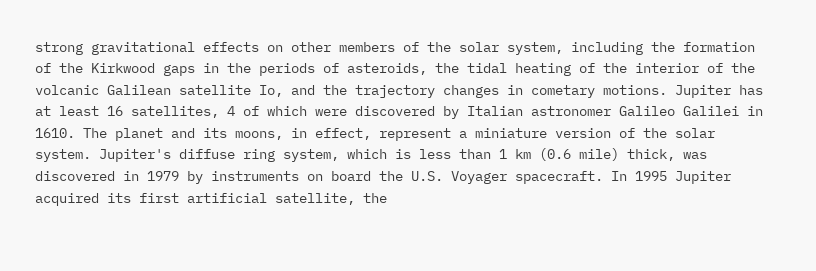strong gravitational effects on other members of the solar system, including the formation of the Kirkwood gaps in the periods of asteroids, the tidal heating of the interior of the volcanic Galilean satellite Io, and the trajectory changes in cometary motions. Jupiter has at least 16 satellites, 4 of which were discovered by Italian astronomer Galileo Galilei in 1610. The planet and its moons, in effect, represent a miniature version of the solar system. Jupiter's diffuse ring system, which is less than 1 km (0.6 mile) thick, was discovered in 1979 by instruments on board the U.S. Voyager spacecraft. In 1995 Jupiter acquired its first artificial satellite, the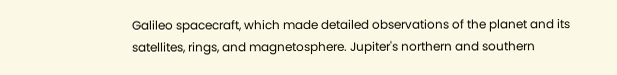Galileo spacecraft, which made detailed observations of the planet and its satellites, rings, and magnetosphere. Jupiter's northern and southern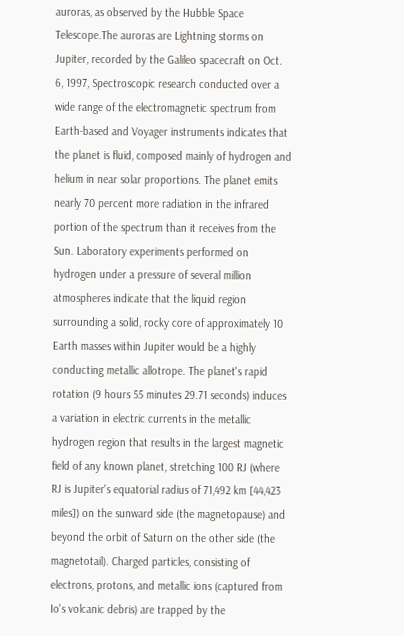auroras, as observed by the Hubble Space Telescope.The auroras are Lightning storms on Jupiter, recorded by the Galileo spacecraft on Oct. 6, 1997, Spectroscopic research conducted over a wide range of the electromagnetic spectrum from Earth-based and Voyager instruments indicates that the planet is fluid, composed mainly of hydrogen and helium in near solar proportions. The planet emits nearly 70 percent more radiation in the infrared portion of the spectrum than it receives from the Sun. Laboratory experiments performed on hydrogen under a pressure of several million atmospheres indicate that the liquid region surrounding a solid, rocky core of approximately 10 Earth masses within Jupiter would be a highly conducting metallic allotrope. The planet's rapid rotation (9 hours 55 minutes 29.71 seconds) induces a variation in electric currents in the metallic hydrogen region that results in the largest magnetic field of any known planet, stretching 100 RJ (where RJ is Jupiter's equatorial radius of 71,492 km [44,423 miles]) on the sunward side (the magnetopause) and beyond the orbit of Saturn on the other side (the magnetotail). Charged particles, consisting of electrons, protons, and metallic ions (captured from Io's volcanic debris) are trapped by the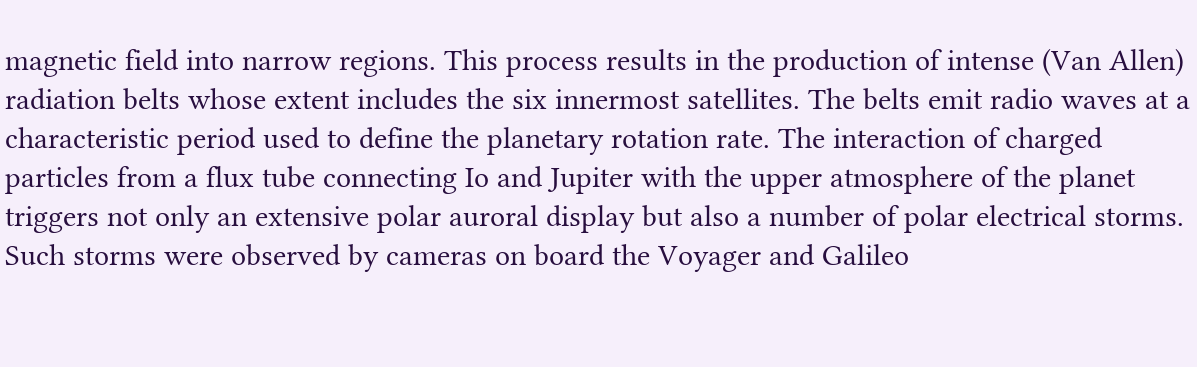magnetic field into narrow regions. This process results in the production of intense (Van Allen) radiation belts whose extent includes the six innermost satellites. The belts emit radio waves at a characteristic period used to define the planetary rotation rate. The interaction of charged particles from a flux tube connecting Io and Jupiter with the upper atmosphere of the planet triggers not only an extensive polar auroral display but also a number of polar electrical storms. Such storms were observed by cameras on board the Voyager and Galileo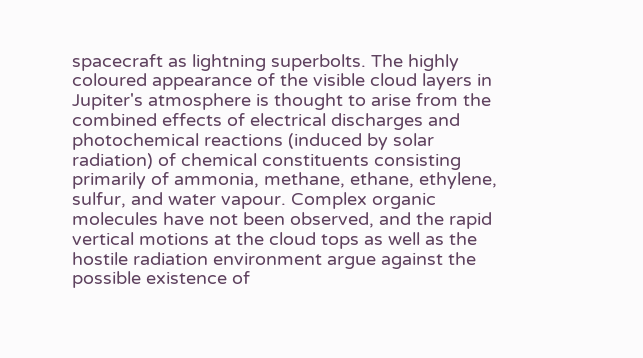spacecraft as lightning superbolts. The highly coloured appearance of the visible cloud layers in Jupiter's atmosphere is thought to arise from the combined effects of electrical discharges and photochemical reactions (induced by solar radiation) of chemical constituents consisting primarily of ammonia, methane, ethane, ethylene, sulfur, and water vapour. Complex organic molecules have not been observed, and the rapid vertical motions at the cloud tops as well as the hostile radiation environment argue against the possible existence of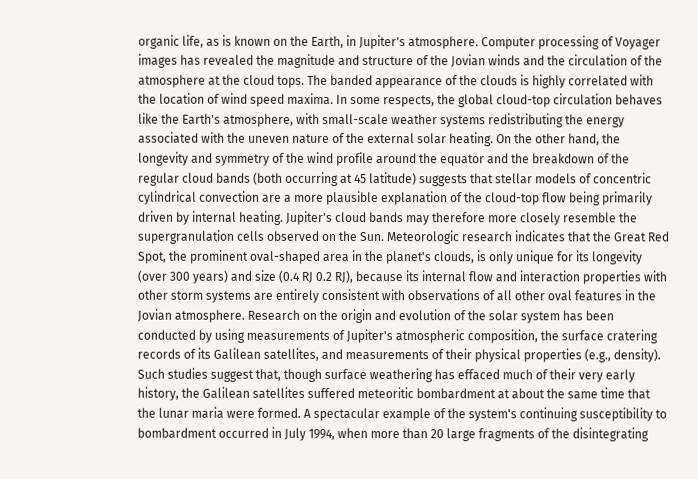organic life, as is known on the Earth, in Jupiter's atmosphere. Computer processing of Voyager images has revealed the magnitude and structure of the Jovian winds and the circulation of the atmosphere at the cloud tops. The banded appearance of the clouds is highly correlated with the location of wind speed maxima. In some respects, the global cloud-top circulation behaves like the Earth's atmosphere, with small-scale weather systems redistributing the energy associated with the uneven nature of the external solar heating. On the other hand, the longevity and symmetry of the wind profile around the equator and the breakdown of the regular cloud bands (both occurring at 45 latitude) suggests that stellar models of concentric cylindrical convection are a more plausible explanation of the cloud-top flow being primarily driven by internal heating. Jupiter's cloud bands may therefore more closely resemble the supergranulation cells observed on the Sun. Meteorologic research indicates that the Great Red Spot, the prominent oval-shaped area in the planet's clouds, is only unique for its longevity (over 300 years) and size (0.4 RJ 0.2 RJ), because its internal flow and interaction properties with other storm systems are entirely consistent with observations of all other oval features in the Jovian atmosphere. Research on the origin and evolution of the solar system has been conducted by using measurements of Jupiter's atmospheric composition, the surface cratering records of its Galilean satellites, and measurements of their physical properties (e.g., density). Such studies suggest that, though surface weathering has effaced much of their very early history, the Galilean satellites suffered meteoritic bombardment at about the same time that the lunar maria were formed. A spectacular example of the system's continuing susceptibility to bombardment occurred in July 1994, when more than 20 large fragments of the disintegrating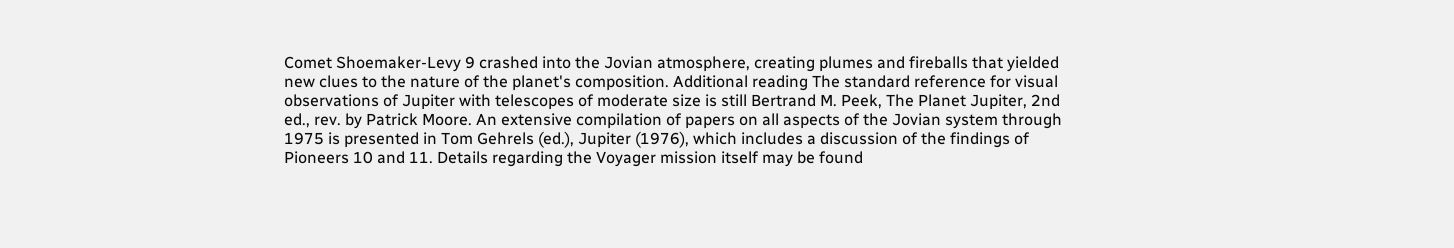Comet Shoemaker-Levy 9 crashed into the Jovian atmosphere, creating plumes and fireballs that yielded new clues to the nature of the planet's composition. Additional reading The standard reference for visual observations of Jupiter with telescopes of moderate size is still Bertrand M. Peek, The Planet Jupiter, 2nd ed., rev. by Patrick Moore. An extensive compilation of papers on all aspects of the Jovian system through 1975 is presented in Tom Gehrels (ed.), Jupiter (1976), which includes a discussion of the findings of Pioneers 10 and 11. Details regarding the Voyager mission itself may be found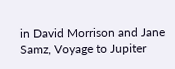in David Morrison and Jane Samz, Voyage to Jupiter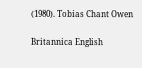(1980). Tobias Chant Owen

Britannica English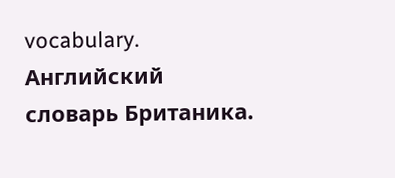vocabulary.      Английский словарь Британика.